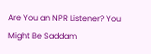Are You an NPR Listener? You Might Be Saddam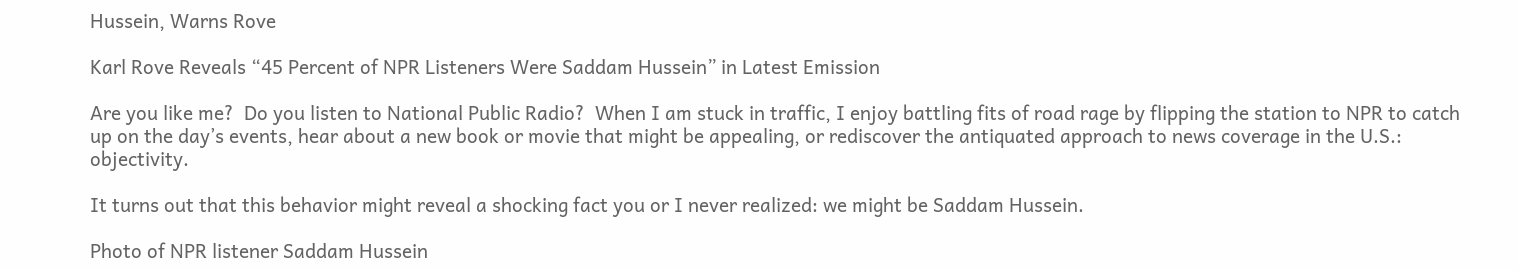Hussein, Warns Rove

Karl Rove Reveals “45 Percent of NPR Listeners Were Saddam Hussein” in Latest Emission

Are you like me?  Do you listen to National Public Radio?  When I am stuck in traffic, I enjoy battling fits of road rage by flipping the station to NPR to catch up on the day’s events, hear about a new book or movie that might be appealing, or rediscover the antiquated approach to news coverage in the U.S.: objectivity.

It turns out that this behavior might reveal a shocking fact you or I never realized: we might be Saddam Hussein.

Photo of NPR listener Saddam Hussein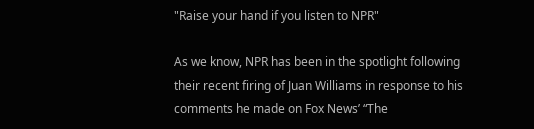"Raise your hand if you listen to NPR"

As we know, NPR has been in the spotlight following their recent firing of Juan Williams in response to his comments he made on Fox News’ “The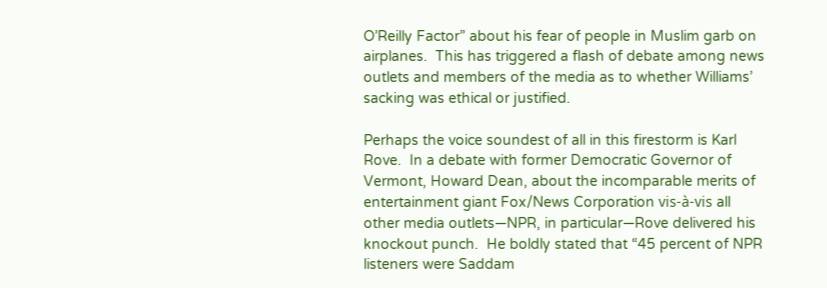O’Reilly Factor” about his fear of people in Muslim garb on airplanes.  This has triggered a flash of debate among news outlets and members of the media as to whether Williams’ sacking was ethical or justified.

Perhaps the voice soundest of all in this firestorm is Karl Rove.  In a debate with former Democratic Governor of Vermont, Howard Dean, about the incomparable merits of entertainment giant Fox/News Corporation vis-à-vis all other media outlets—NPR, in particular—Rove delivered his knockout punch.  He boldly stated that “45 percent of NPR listeners were Saddam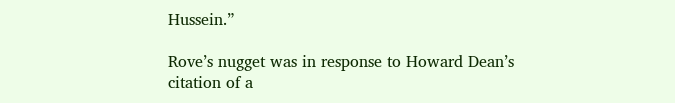Hussein.”

Rove’s nugget was in response to Howard Dean’s citation of a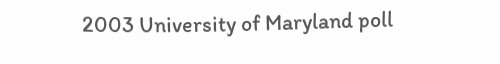2003 University of Maryland poll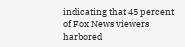indicating that 45 percent of Fox News viewers harbored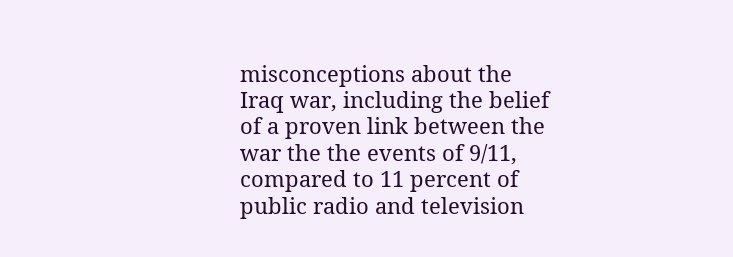misconceptions about the Iraq war, including the belief of a proven link between the war the the events of 9/11, compared to 11 percent of public radio and television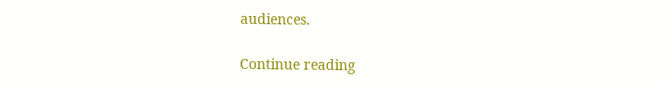audiences.

Continue reading